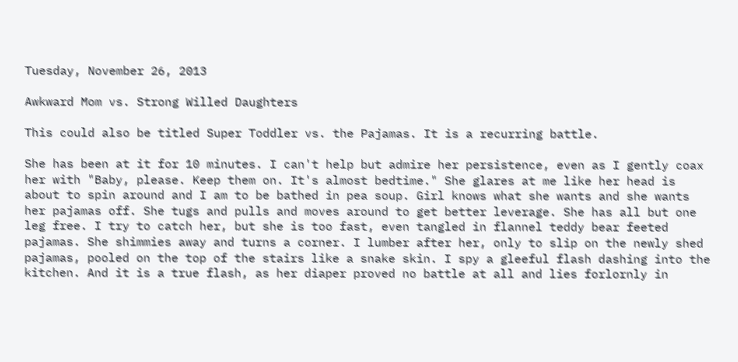Tuesday, November 26, 2013

Awkward Mom vs. Strong Willed Daughters

This could also be titled Super Toddler vs. the Pajamas. It is a recurring battle.

She has been at it for 10 minutes. I can't help but admire her persistence, even as I gently coax her with "Baby, please. Keep them on. It's almost bedtime." She glares at me like her head is about to spin around and I am to be bathed in pea soup. Girl knows what she wants and she wants her pajamas off. She tugs and pulls and moves around to get better leverage. She has all but one leg free. I try to catch her, but she is too fast, even tangled in flannel teddy bear feeted pajamas. She shimmies away and turns a corner. I lumber after her, only to slip on the newly shed pajamas, pooled on the top of the stairs like a snake skin. I spy a gleeful flash dashing into the kitchen. And it is a true flash, as her diaper proved no battle at all and lies forlornly in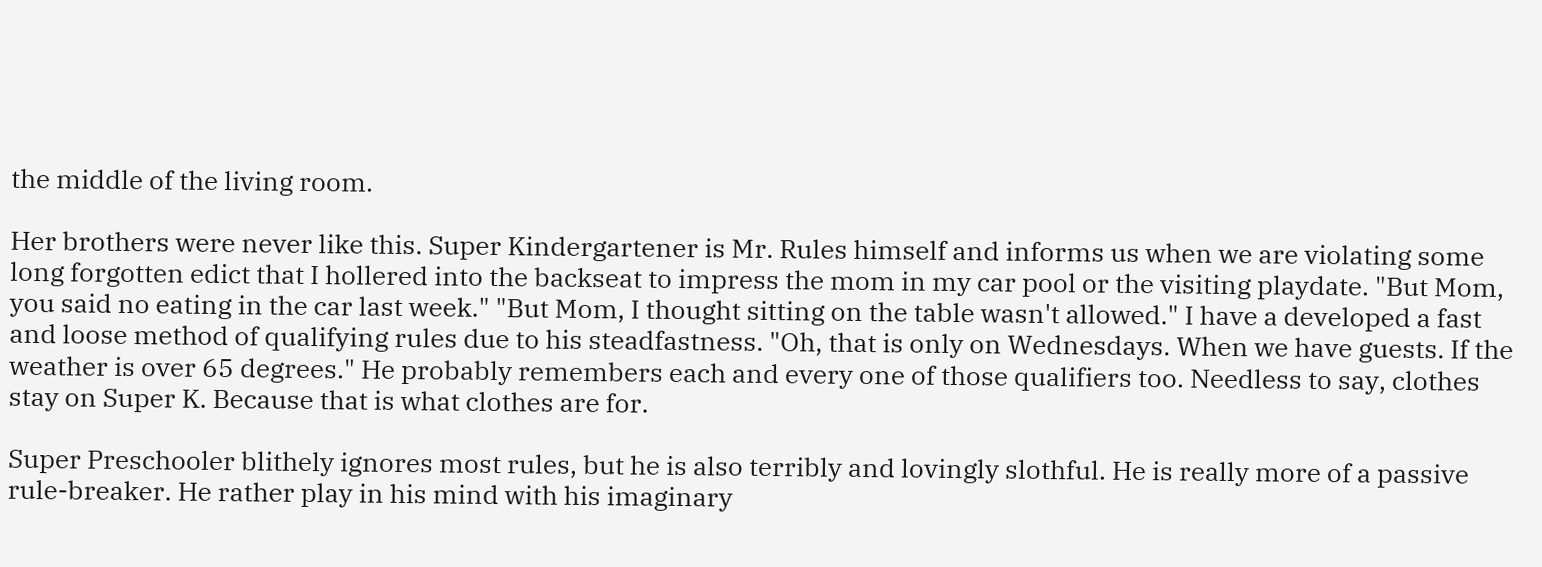the middle of the living room.

Her brothers were never like this. Super Kindergartener is Mr. Rules himself and informs us when we are violating some long forgotten edict that I hollered into the backseat to impress the mom in my car pool or the visiting playdate. "But Mom, you said no eating in the car last week." "But Mom, I thought sitting on the table wasn't allowed." I have a developed a fast and loose method of qualifying rules due to his steadfastness. "Oh, that is only on Wednesdays. When we have guests. If the weather is over 65 degrees." He probably remembers each and every one of those qualifiers too. Needless to say, clothes stay on Super K. Because that is what clothes are for.

Super Preschooler blithely ignores most rules, but he is also terribly and lovingly slothful. He is really more of a passive rule-breaker. He rather play in his mind with his imaginary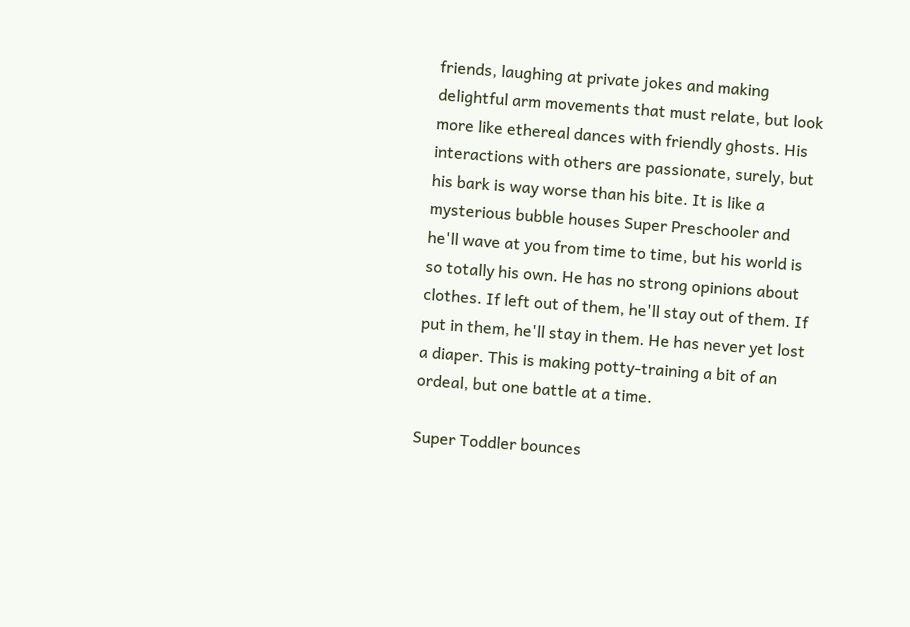friends, laughing at private jokes and making delightful arm movements that must relate, but look more like ethereal dances with friendly ghosts. His interactions with others are passionate, surely, but his bark is way worse than his bite. It is like a mysterious bubble houses Super Preschooler and he'll wave at you from time to time, but his world is so totally his own. He has no strong opinions about clothes. If left out of them, he'll stay out of them. If put in them, he'll stay in them. He has never yet lost a diaper. This is making potty-training a bit of an ordeal, but one battle at a time.

Super Toddler bounces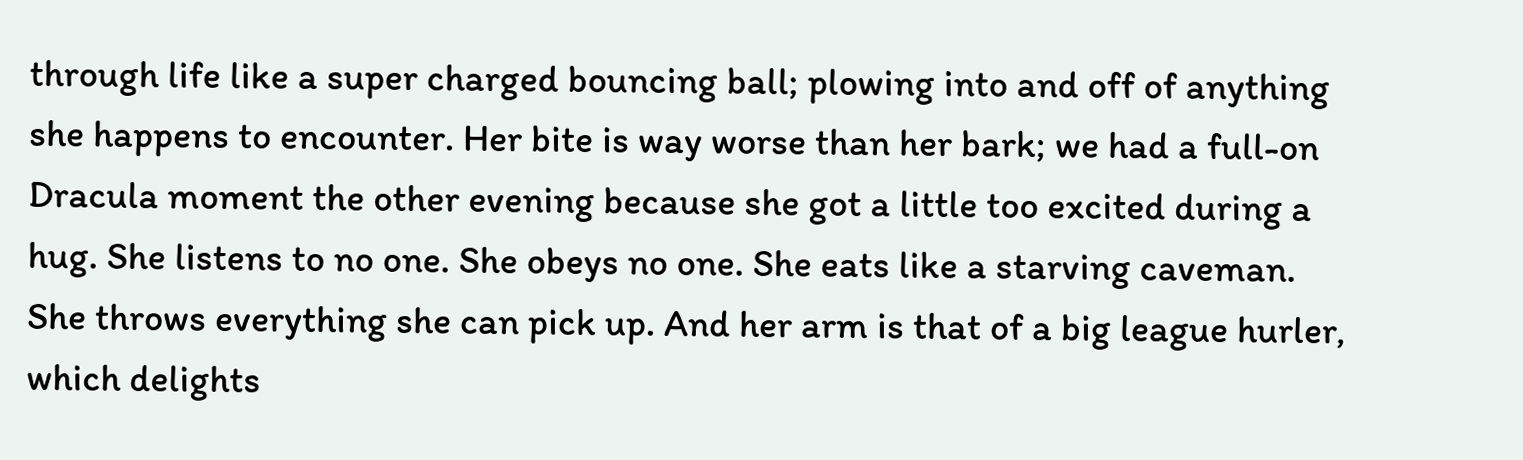through life like a super charged bouncing ball; plowing into and off of anything she happens to encounter. Her bite is way worse than her bark; we had a full-on Dracula moment the other evening because she got a little too excited during a hug. She listens to no one. She obeys no one. She eats like a starving caveman. She throws everything she can pick up. And her arm is that of a big league hurler, which delights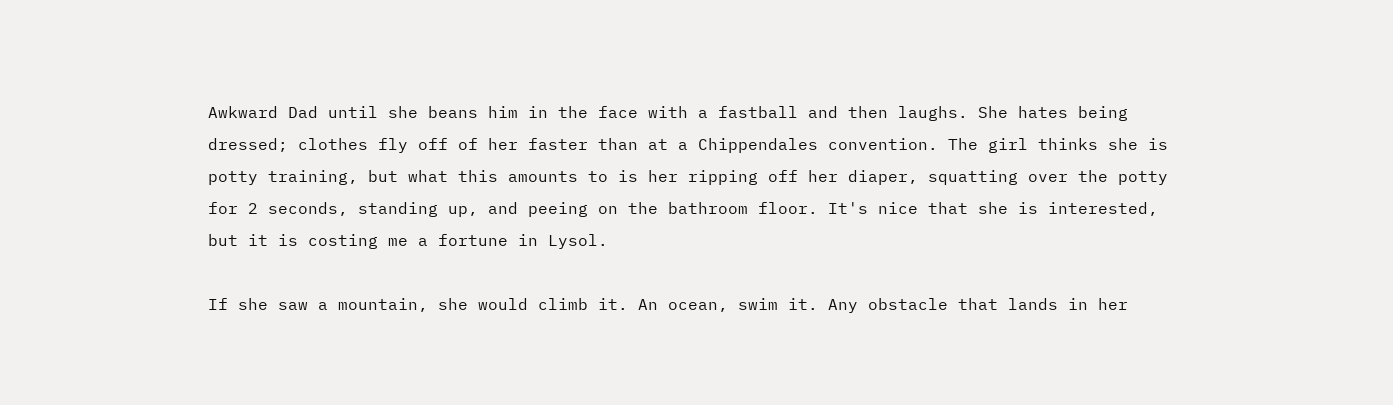Awkward Dad until she beans him in the face with a fastball and then laughs. She hates being dressed; clothes fly off of her faster than at a Chippendales convention. The girl thinks she is potty training, but what this amounts to is her ripping off her diaper, squatting over the potty for 2 seconds, standing up, and peeing on the bathroom floor. It's nice that she is interested, but it is costing me a fortune in Lysol.

If she saw a mountain, she would climb it. An ocean, swim it. Any obstacle that lands in her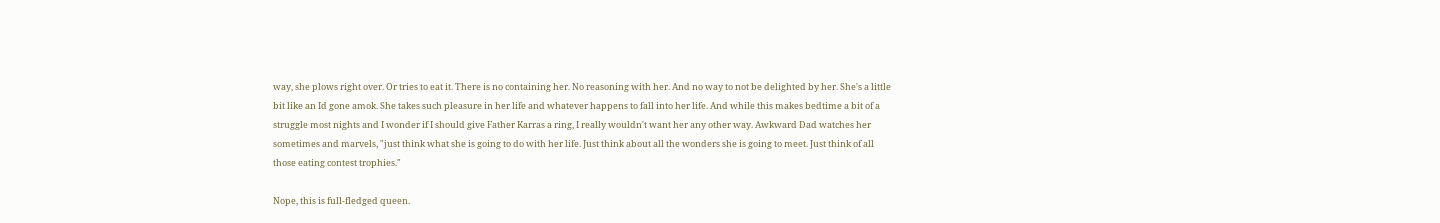way, she plows right over. Or tries to eat it. There is no containing her. No reasoning with her. And no way to not be delighted by her. She's a little bit like an Id gone amok. She takes such pleasure in her life and whatever happens to fall into her life. And while this makes bedtime a bit of a struggle most nights and I wonder if I should give Father Karras a ring, I really wouldn't want her any other way. Awkward Dad watches her sometimes and marvels, "just think what she is going to do with her life. Just think about all the wonders she is going to meet. Just think of all those eating contest trophies."

Nope, this is full-fledged queen.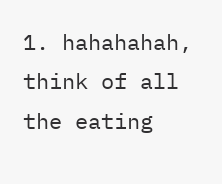1. hahahahah, think of all the eating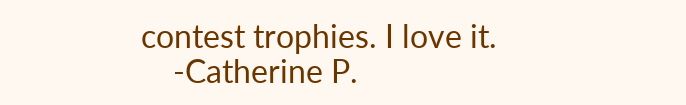contest trophies. I love it.
    -Catherine P.